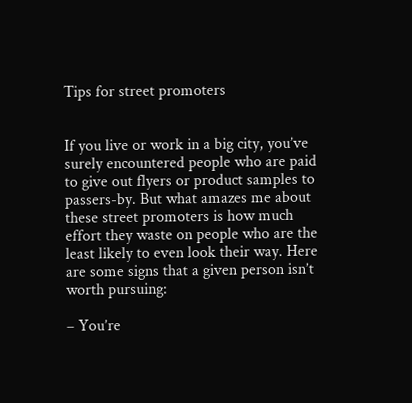Tips for street promoters


If you live or work in a big city, you’ve surely encountered people who are paid to give out flyers or product samples to passers-by. But what amazes me about these street promoters is how much effort they waste on people who are the least likely to even look their way. Here are some signs that a given person isn’t worth pursuing:

– You’re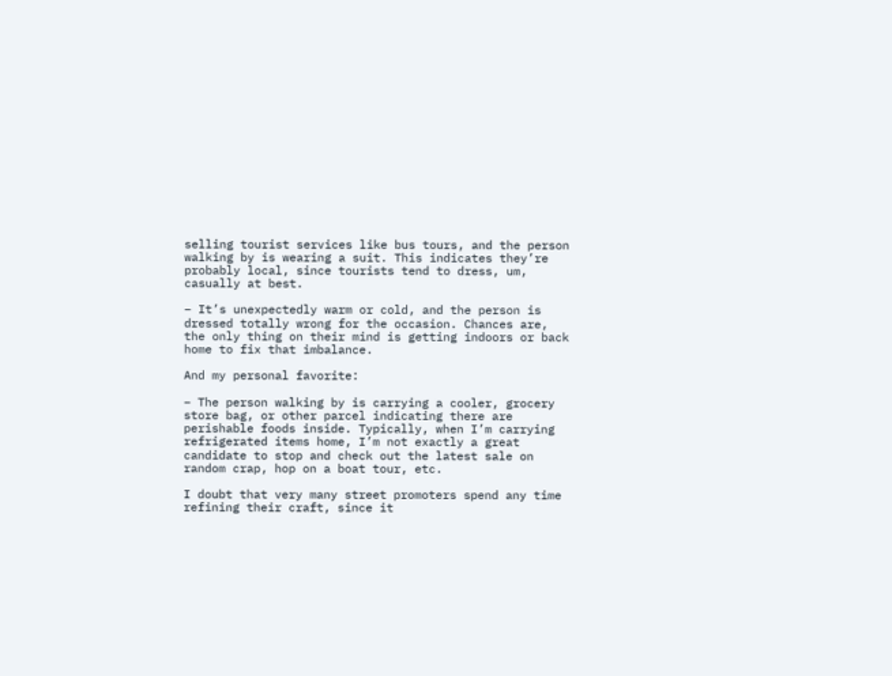selling tourist services like bus tours, and the person walking by is wearing a suit. This indicates they’re probably local, since tourists tend to dress, um, casually at best.

– It’s unexpectedly warm or cold, and the person is dressed totally wrong for the occasion. Chances are, the only thing on their mind is getting indoors or back home to fix that imbalance.

And my personal favorite:

– The person walking by is carrying a cooler, grocery store bag, or other parcel indicating there are perishable foods inside. Typically, when I’m carrying refrigerated items home, I’m not exactly a great candidate to stop and check out the latest sale on random crap, hop on a boat tour, etc.

I doubt that very many street promoters spend any time refining their craft, since it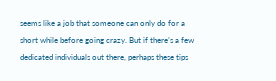seems like a job that someone can only do for a short while before going crazy. But if there’s a few dedicated individuals out there, perhaps these tips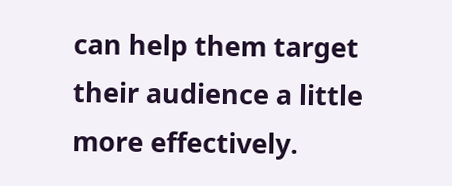can help them target their audience a little more effectively.